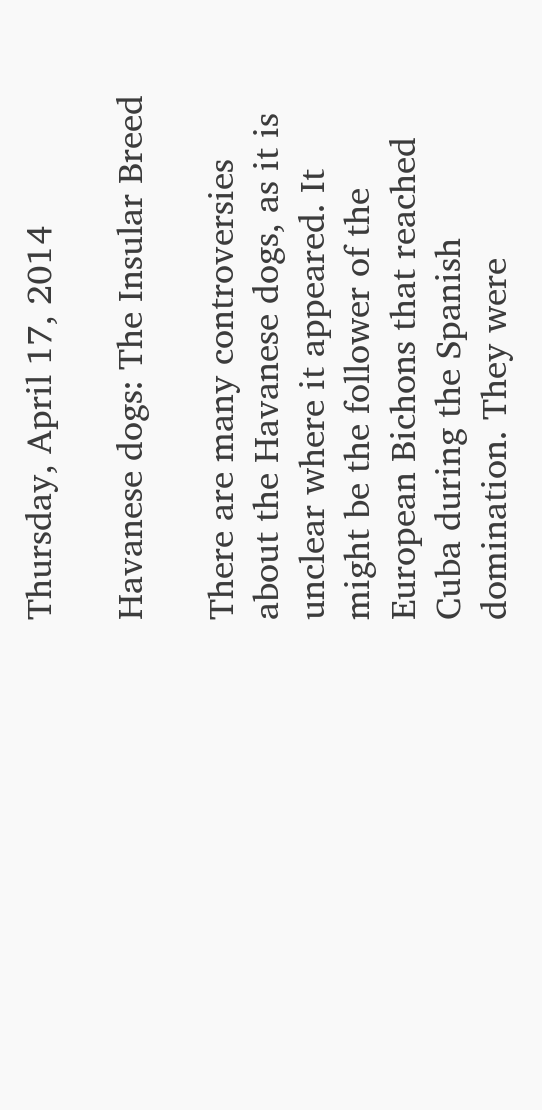Thursday, April 17, 2014

Havanese dogs: The Insular Breed

There are many controversies about the Havanese dogs, as it is unclear where it appeared. It might be the follower of the European Bichons that reached Cuba during the Spanish domination. They were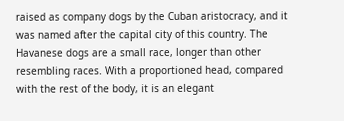raised as company dogs by the Cuban aristocracy, and it was named after the capital city of this country. The Havanese dogs are a small race, longer than other resembling races. With a proportioned head, compared with the rest of the body, it is an elegant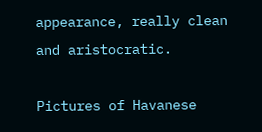appearance, really clean and aristocratic.

Pictures of Havanese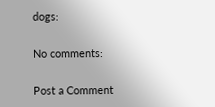dogs:

No comments:

Post a Comment